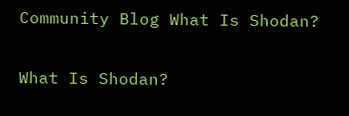Community Blog What Is Shodan?

What Is Shodan?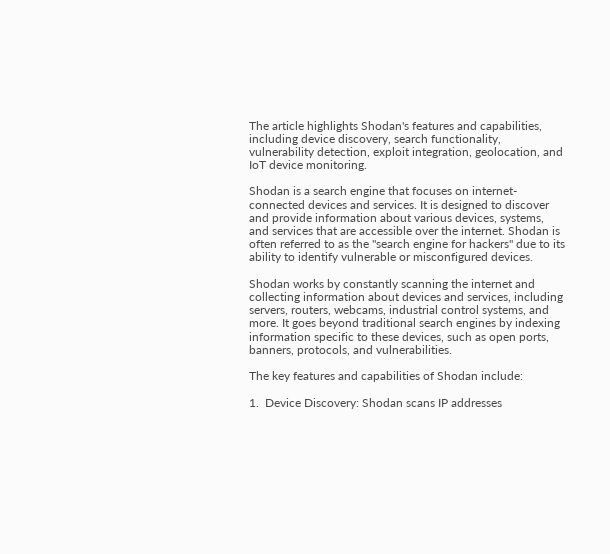The article highlights Shodan's features and capabilities, including device discovery, search functionality, vulnerability detection, exploit integration, geolocation, and IoT device monitoring.

Shodan is a search engine that focuses on internet-connected devices and services. It is designed to discover and provide information about various devices, systems, and services that are accessible over the internet. Shodan is often referred to as the "search engine for hackers" due to its ability to identify vulnerable or misconfigured devices.

Shodan works by constantly scanning the internet and collecting information about devices and services, including servers, routers, webcams, industrial control systems, and more. It goes beyond traditional search engines by indexing information specific to these devices, such as open ports, banners, protocols, and vulnerabilities.

The key features and capabilities of Shodan include:

1.  Device Discovery: Shodan scans IP addresses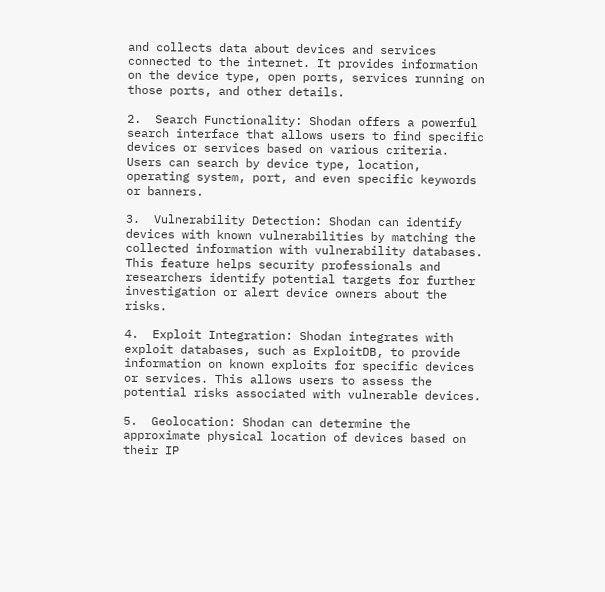and collects data about devices and services connected to the internet. It provides information on the device type, open ports, services running on those ports, and other details.

2.  Search Functionality: Shodan offers a powerful search interface that allows users to find specific devices or services based on various criteria. Users can search by device type, location, operating system, port, and even specific keywords or banners.

3.  Vulnerability Detection: Shodan can identify devices with known vulnerabilities by matching the collected information with vulnerability databases. This feature helps security professionals and researchers identify potential targets for further investigation or alert device owners about the risks.

4.  Exploit Integration: Shodan integrates with exploit databases, such as ExploitDB, to provide information on known exploits for specific devices or services. This allows users to assess the potential risks associated with vulnerable devices.

5.  Geolocation: Shodan can determine the approximate physical location of devices based on their IP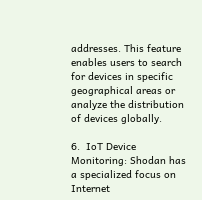addresses. This feature enables users to search for devices in specific geographical areas or analyze the distribution of devices globally.

6.  IoT Device Monitoring: Shodan has a specialized focus on Internet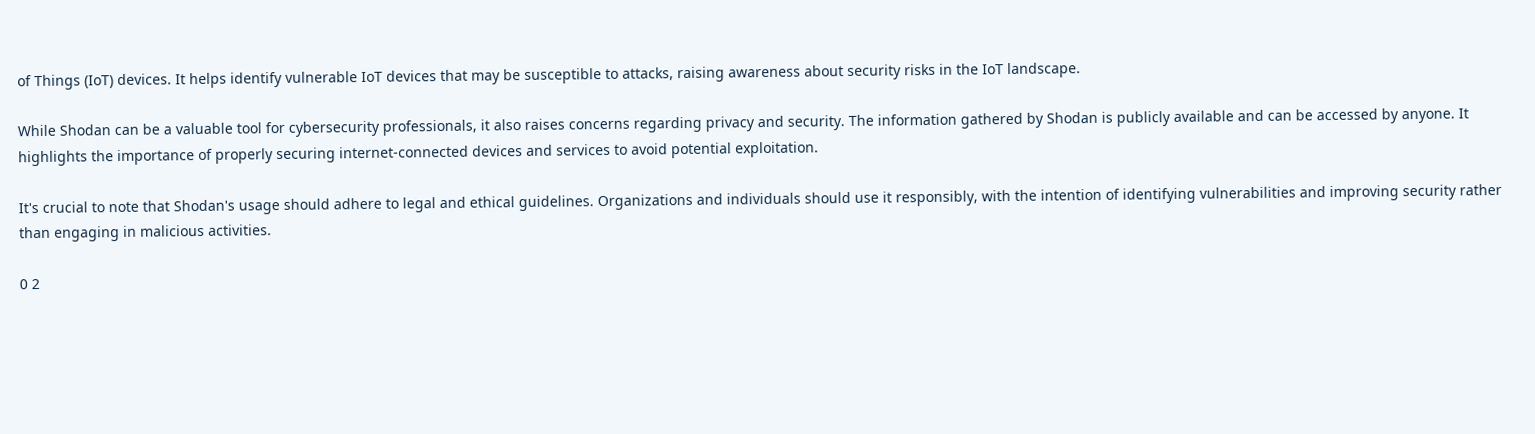of Things (IoT) devices. It helps identify vulnerable IoT devices that may be susceptible to attacks, raising awareness about security risks in the IoT landscape.

While Shodan can be a valuable tool for cybersecurity professionals, it also raises concerns regarding privacy and security. The information gathered by Shodan is publicly available and can be accessed by anyone. It highlights the importance of properly securing internet-connected devices and services to avoid potential exploitation.

It's crucial to note that Shodan's usage should adhere to legal and ethical guidelines. Organizations and individuals should use it responsibly, with the intention of identifying vulnerabilities and improving security rather than engaging in malicious activities.

0 2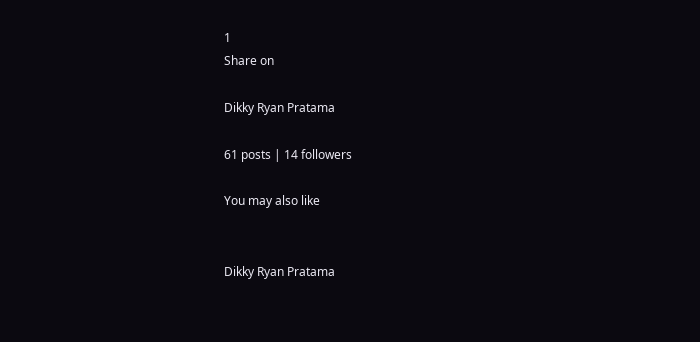1
Share on

Dikky Ryan Pratama

61 posts | 14 followers

You may also like


Dikky Ryan Pratama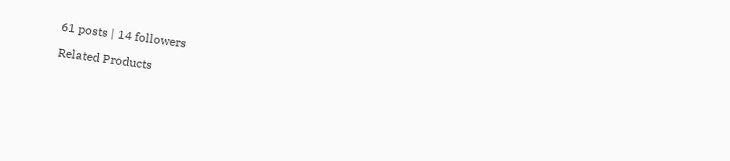61 posts | 14 followers

Related Products